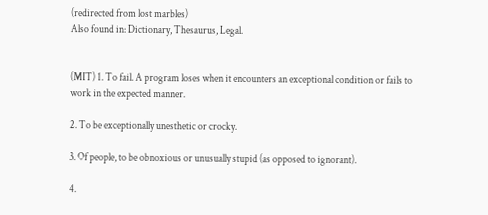(redirected from lost marbles)
Also found in: Dictionary, Thesaurus, Legal.


(MIT) 1. To fail. A program loses when it encounters an exceptional condition or fails to work in the expected manner.

2. To be exceptionally unesthetic or crocky.

3. Of people, to be obnoxious or unusually stupid (as opposed to ignorant).

4.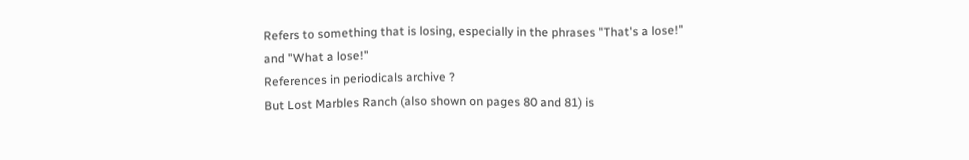Refers to something that is losing, especially in the phrases "That's a lose!" and "What a lose!"
References in periodicals archive ?
But Lost Marbles Ranch (also shown on pages 80 and 81) is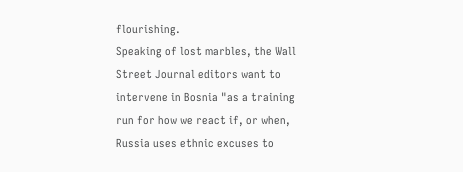flourishing.
Speaking of lost marbles, the Wall Street Journal editors want to intervene in Bosnia "as a training run for how we react if, or when, Russia uses ethnic excuses to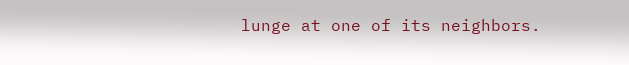lunge at one of its neighbors.